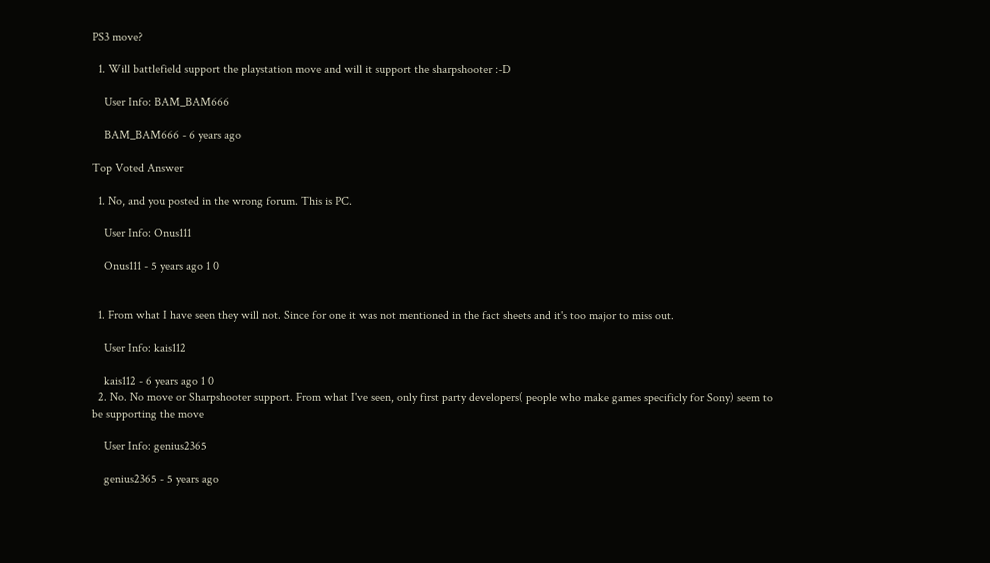PS3 move?

  1. Will battlefield support the playstation move and will it support the sharpshooter :-D

    User Info: BAM_BAM666

    BAM_BAM666 - 6 years ago

Top Voted Answer

  1. No, and you posted in the wrong forum. This is PC.

    User Info: Onus111

    Onus111 - 5 years ago 1 0


  1. From what I have seen they will not. Since for one it was not mentioned in the fact sheets and it's too major to miss out.

    User Info: kais112

    kais112 - 6 years ago 1 0
  2. No. No move or Sharpshooter support. From what I've seen, only first party developers( people who make games specificly for Sony) seem to be supporting the move

    User Info: genius2365

    genius2365 - 5 years ago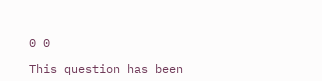0 0

This question has been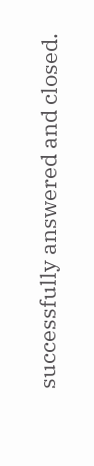successfully answered and closed.